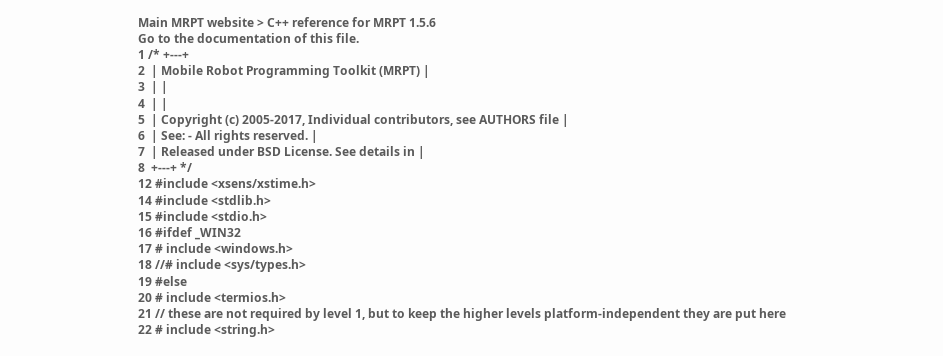Main MRPT website > C++ reference for MRPT 1.5.6
Go to the documentation of this file.
1 /* +---+
2  | Mobile Robot Programming Toolkit (MRPT) |
3  | |
4  | |
5  | Copyright (c) 2005-2017, Individual contributors, see AUTHORS file |
6  | See: - All rights reserved. |
7  | Released under BSD License. See details in |
8  +---+ */
12 #include <xsens/xstime.h>
14 #include <stdlib.h>
15 #include <stdio.h>
16 #ifdef _WIN32
17 # include <windows.h>
18 //# include <sys/types.h>
19 #else
20 # include <termios.h>
21 // these are not required by level 1, but to keep the higher levels platform-independent they are put here
22 # include <string.h>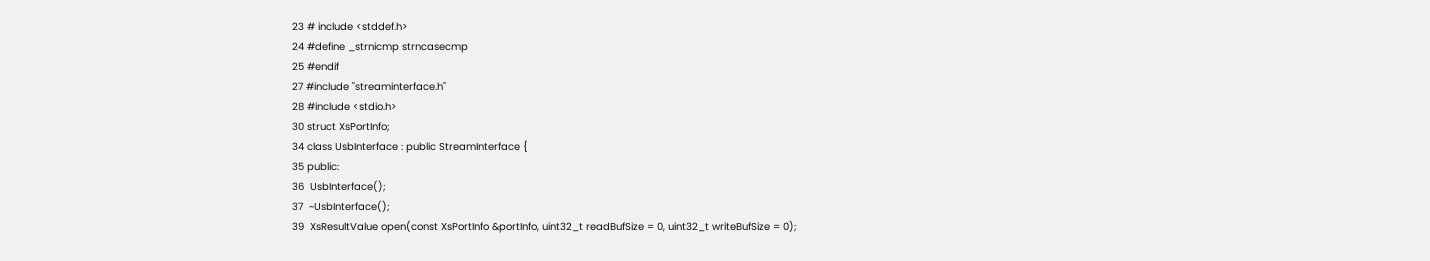23 # include <stddef.h>
24 #define _strnicmp strncasecmp
25 #endif
27 #include "streaminterface.h"
28 #include <stdio.h>
30 struct XsPortInfo;
34 class UsbInterface : public StreamInterface {
35 public:
36  UsbInterface();
37  ~UsbInterface();
39  XsResultValue open(const XsPortInfo &portInfo, uint32_t readBufSize = 0, uint32_t writeBufSize = 0);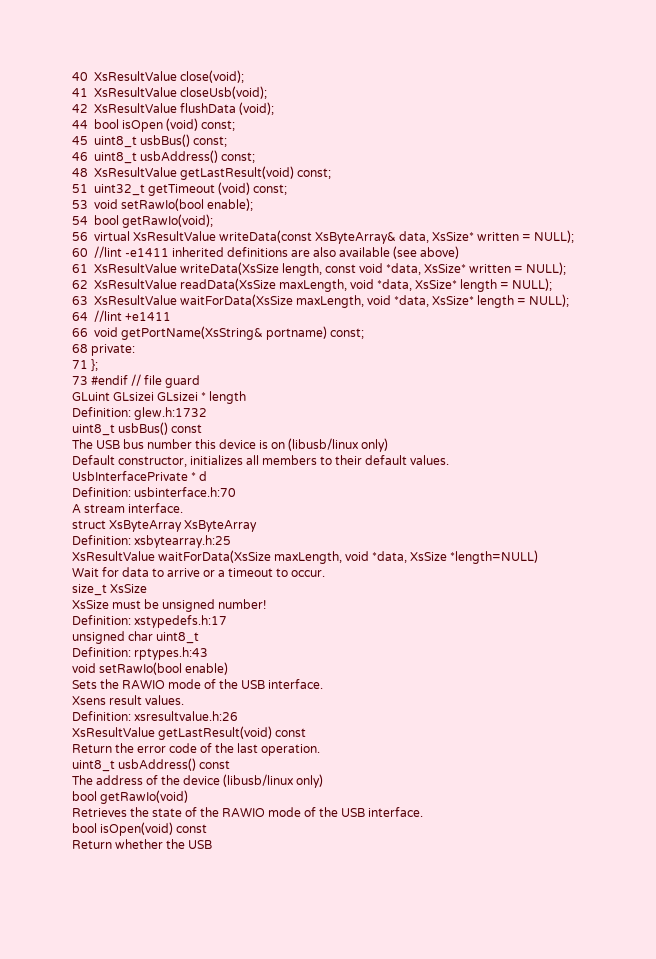40  XsResultValue close(void);
41  XsResultValue closeUsb(void);
42  XsResultValue flushData (void);
44  bool isOpen (void) const;
45  uint8_t usbBus() const;
46  uint8_t usbAddress() const;
48  XsResultValue getLastResult(void) const;
51  uint32_t getTimeout (void) const;
53  void setRawIo(bool enable);
54  bool getRawIo(void);
56  virtual XsResultValue writeData(const XsByteArray& data, XsSize* written = NULL);
60  //lint -e1411 inherited definitions are also available (see above)
61  XsResultValue writeData(XsSize length, const void *data, XsSize* written = NULL);
62  XsResultValue readData(XsSize maxLength, void *data, XsSize* length = NULL);
63  XsResultValue waitForData(XsSize maxLength, void *data, XsSize* length = NULL);
64  //lint +e1411
66  void getPortName(XsString& portname) const;
68 private:
71 };
73 #endif // file guard
GLuint GLsizei GLsizei * length
Definition: glew.h:1732
uint8_t usbBus() const
The USB bus number this device is on (libusb/linux only)
Default constructor, initializes all members to their default values.
UsbInterfacePrivate * d
Definition: usbinterface.h:70
A stream interface.
struct XsByteArray XsByteArray
Definition: xsbytearray.h:25
XsResultValue waitForData(XsSize maxLength, void *data, XsSize *length=NULL)
Wait for data to arrive or a timeout to occur.
size_t XsSize
XsSize must be unsigned number!
Definition: xstypedefs.h:17
unsigned char uint8_t
Definition: rptypes.h:43
void setRawIo(bool enable)
Sets the RAWIO mode of the USB interface.
Xsens result values.
Definition: xsresultvalue.h:26
XsResultValue getLastResult(void) const
Return the error code of the last operation.
uint8_t usbAddress() const
The address of the device (libusb/linux only)
bool getRawIo(void)
Retrieves the state of the RAWIO mode of the USB interface.
bool isOpen(void) const
Return whether the USB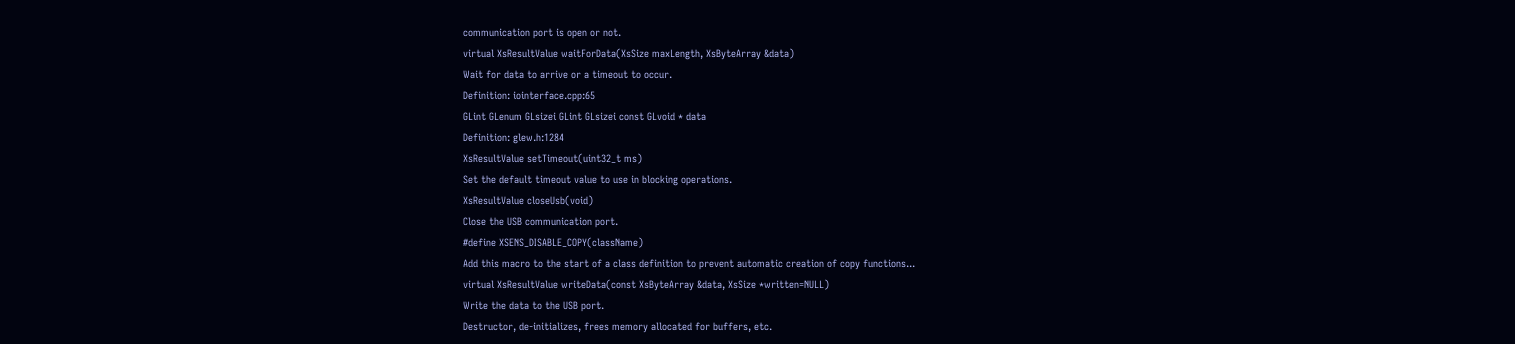communication port is open or not.
virtual XsResultValue waitForData(XsSize maxLength, XsByteArray &data)
Wait for data to arrive or a timeout to occur.
Definition: iointerface.cpp:65
GLint GLenum GLsizei GLint GLsizei const GLvoid * data
Definition: glew.h:1284
XsResultValue setTimeout(uint32_t ms)
Set the default timeout value to use in blocking operations.
XsResultValue closeUsb(void)
Close the USB communication port.
#define XSENS_DISABLE_COPY(className)
Add this macro to the start of a class definition to prevent automatic creation of copy functions...
virtual XsResultValue writeData(const XsByteArray &data, XsSize *written=NULL)
Write the data to the USB port.
Destructor, de-initializes, frees memory allocated for buffers, etc.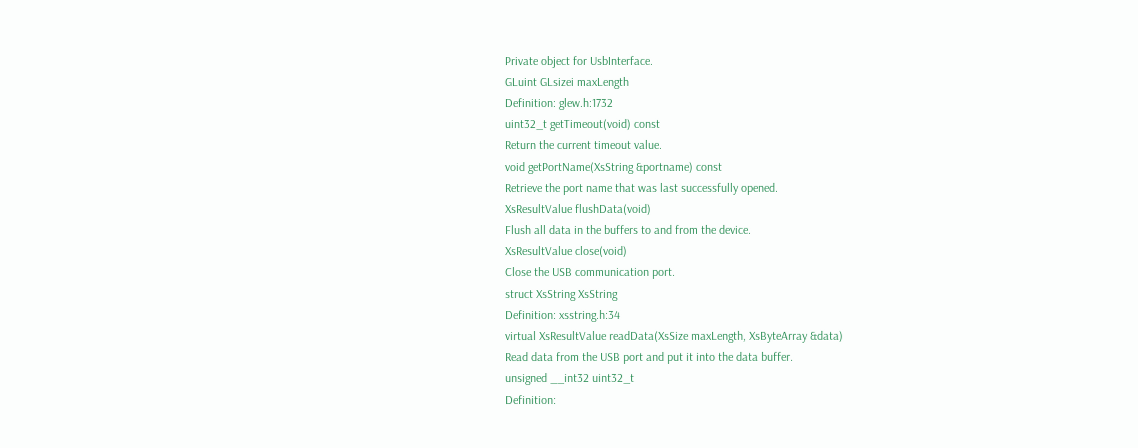Private object for UsbInterface.
GLuint GLsizei maxLength
Definition: glew.h:1732
uint32_t getTimeout(void) const
Return the current timeout value.
void getPortName(XsString &portname) const
Retrieve the port name that was last successfully opened.
XsResultValue flushData(void)
Flush all data in the buffers to and from the device.
XsResultValue close(void)
Close the USB communication port.
struct XsString XsString
Definition: xsstring.h:34
virtual XsResultValue readData(XsSize maxLength, XsByteArray &data)
Read data from the USB port and put it into the data buffer.
unsigned __int32 uint32_t
Definition: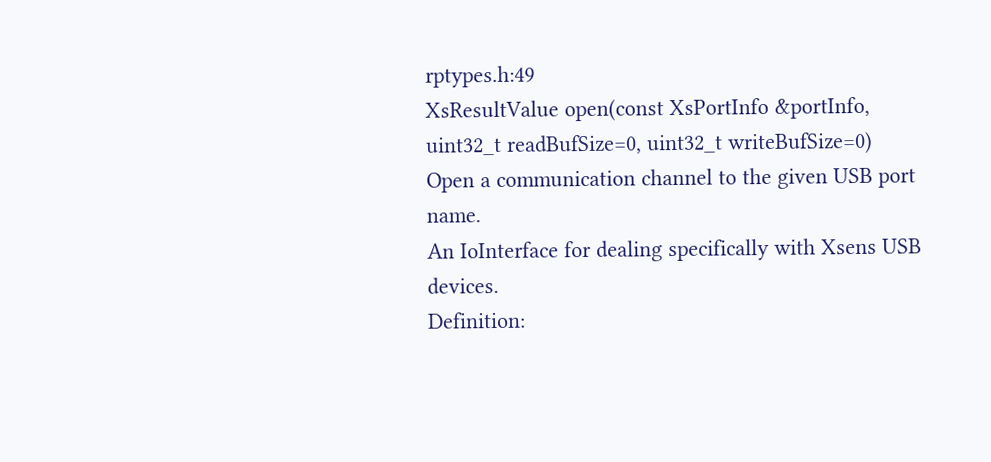rptypes.h:49
XsResultValue open(const XsPortInfo &portInfo, uint32_t readBufSize=0, uint32_t writeBufSize=0)
Open a communication channel to the given USB port name.
An IoInterface for dealing specifically with Xsens USB devices.
Definition: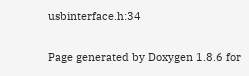usbinterface.h:34

Page generated by Doxygen 1.8.6 for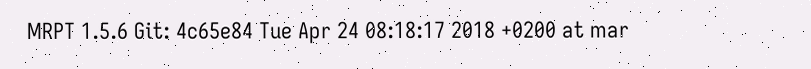MRPT 1.5.6 Git: 4c65e84 Tue Apr 24 08:18:17 2018 +0200 at mar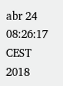abr 24 08:26:17 CEST 2018